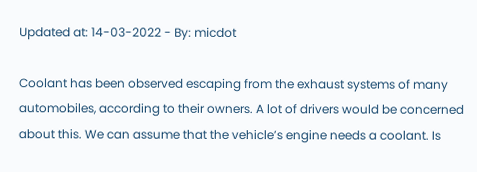Updated at: 14-03-2022 - By: micdot

Coolant has been observed escaping from the exhaust systems of many automobiles, according to their owners. A lot of drivers would be concerned about this. We can assume that the vehicle’s engine needs a coolant. Is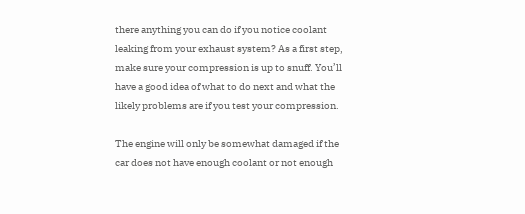there anything you can do if you notice coolant leaking from your exhaust system? As a first step, make sure your compression is up to snuff. You’ll have a good idea of what to do next and what the likely problems are if you test your compression.

The engine will only be somewhat damaged if the car does not have enough coolant or not enough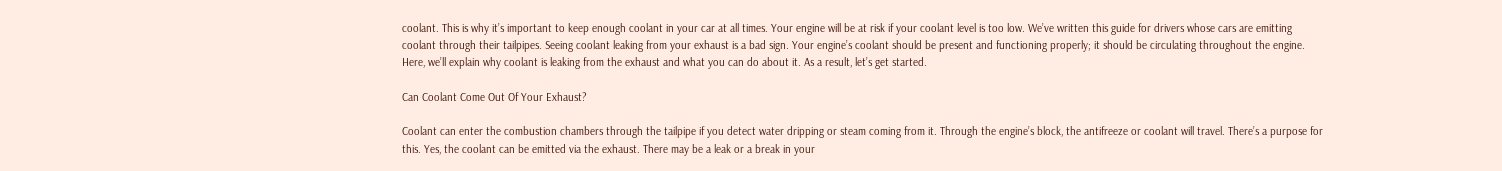coolant. This is why it’s important to keep enough coolant in your car at all times. Your engine will be at risk if your coolant level is too low. We’ve written this guide for drivers whose cars are emitting coolant through their tailpipes. Seeing coolant leaking from your exhaust is a bad sign. Your engine’s coolant should be present and functioning properly; it should be circulating throughout the engine. Here, we’ll explain why coolant is leaking from the exhaust and what you can do about it. As a result, let’s get started.

Can Coolant Come Out Of Your Exhaust?

Coolant can enter the combustion chambers through the tailpipe if you detect water dripping or steam coming from it. Through the engine’s block, the antifreeze or coolant will travel. There’s a purpose for this. Yes, the coolant can be emitted via the exhaust. There may be a leak or a break in your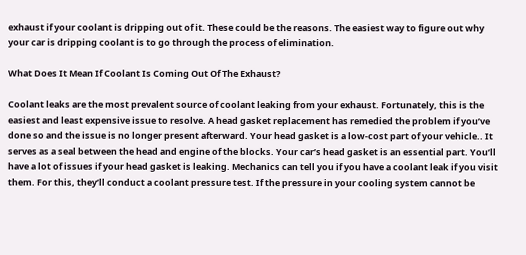exhaust if your coolant is dripping out of it. These could be the reasons. The easiest way to figure out why your car is dripping coolant is to go through the process of elimination.

What Does It Mean If Coolant Is Coming Out Of The Exhaust?

Coolant leaks are the most prevalent source of coolant leaking from your exhaust. Fortunately, this is the easiest and least expensive issue to resolve. A head gasket replacement has remedied the problem if you’ve done so and the issue is no longer present afterward. Your head gasket is a low-cost part of your vehicle.. It serves as a seal between the head and engine of the blocks. Your car’s head gasket is an essential part. You’ll have a lot of issues if your head gasket is leaking. Mechanics can tell you if you have a coolant leak if you visit them. For this, they’ll conduct a coolant pressure test. If the pressure in your cooling system cannot be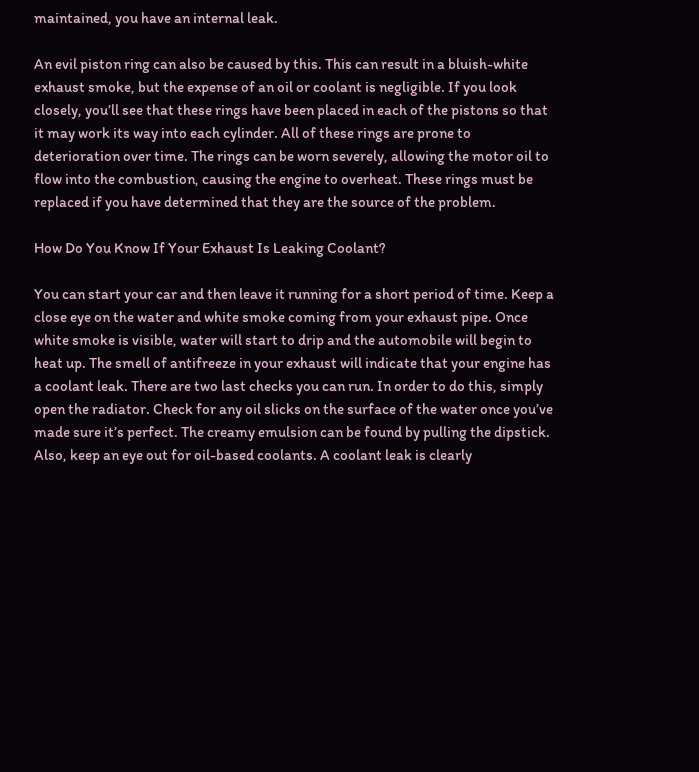maintained, you have an internal leak.

An evil piston ring can also be caused by this. This can result in a bluish-white exhaust smoke, but the expense of an oil or coolant is negligible. If you look closely, you’ll see that these rings have been placed in each of the pistons so that it may work its way into each cylinder. All of these rings are prone to deterioration over time. The rings can be worn severely, allowing the motor oil to flow into the combustion, causing the engine to overheat. These rings must be replaced if you have determined that they are the source of the problem.

How Do You Know If Your Exhaust Is Leaking Coolant?

You can start your car and then leave it running for a short period of time. Keep a close eye on the water and white smoke coming from your exhaust pipe. Once white smoke is visible, water will start to drip and the automobile will begin to heat up. The smell of antifreeze in your exhaust will indicate that your engine has a coolant leak. There are two last checks you can run. In order to do this, simply open the radiator. Check for any oil slicks on the surface of the water once you’ve made sure it’s perfect. The creamy emulsion can be found by pulling the dipstick. Also, keep an eye out for oil-based coolants. A coolant leak is clearly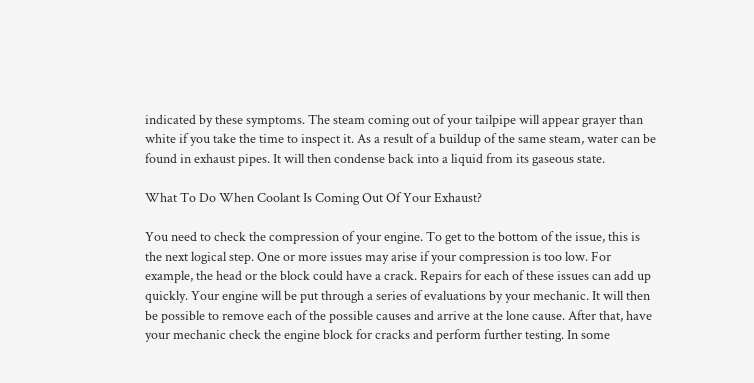indicated by these symptoms. The steam coming out of your tailpipe will appear grayer than white if you take the time to inspect it. As a result of a buildup of the same steam, water can be found in exhaust pipes. It will then condense back into a liquid from its gaseous state.

What To Do When Coolant Is Coming Out Of Your Exhaust?

You need to check the compression of your engine. To get to the bottom of the issue, this is the next logical step. One or more issues may arise if your compression is too low. For example, the head or the block could have a crack. Repairs for each of these issues can add up quickly. Your engine will be put through a series of evaluations by your mechanic. It will then be possible to remove each of the possible causes and arrive at the lone cause. After that, have your mechanic check the engine block for cracks and perform further testing. In some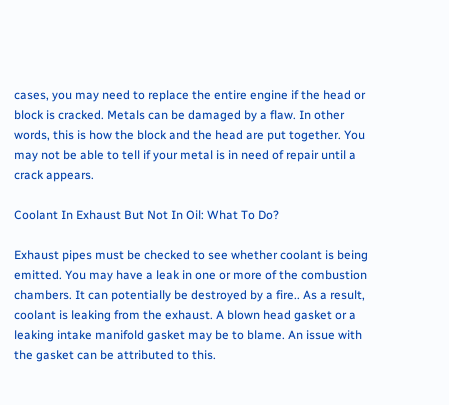cases, you may need to replace the entire engine if the head or block is cracked. Metals can be damaged by a flaw. In other words, this is how the block and the head are put together. You may not be able to tell if your metal is in need of repair until a crack appears.

Coolant In Exhaust But Not In Oil: What To Do?

Exhaust pipes must be checked to see whether coolant is being emitted. You may have a leak in one or more of the combustion chambers. It can potentially be destroyed by a fire.. As a result, coolant is leaking from the exhaust. A blown head gasket or a leaking intake manifold gasket may be to blame. An issue with the gasket can be attributed to this.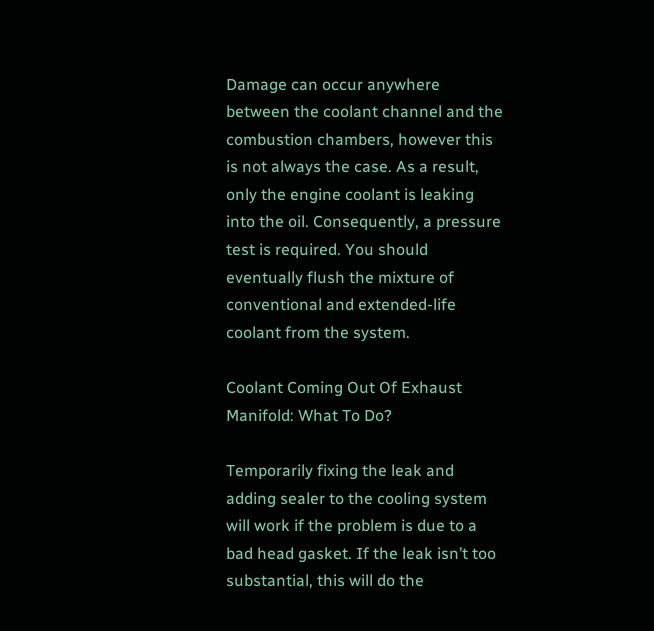Damage can occur anywhere between the coolant channel and the combustion chambers, however this is not always the case. As a result, only the engine coolant is leaking into the oil. Consequently, a pressure test is required. You should eventually flush the mixture of conventional and extended-life coolant from the system.

Coolant Coming Out Of Exhaust Manifold: What To Do?

Temporarily fixing the leak and adding sealer to the cooling system will work if the problem is due to a bad head gasket. If the leak isn’t too substantial, this will do the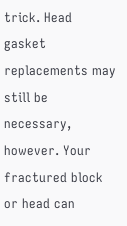trick. Head gasket replacements may still be necessary, however. Your fractured block or head can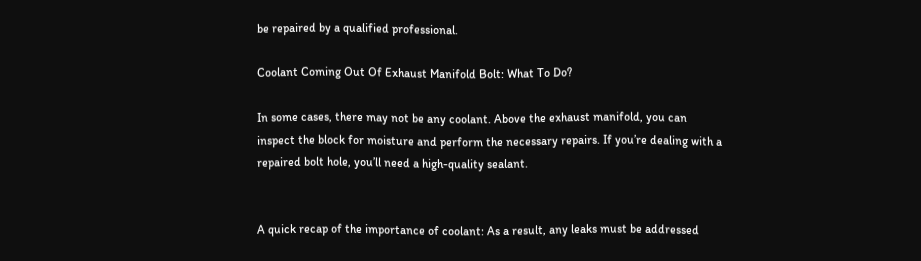be repaired by a qualified professional.

Coolant Coming Out Of Exhaust Manifold Bolt: What To Do?

In some cases, there may not be any coolant. Above the exhaust manifold, you can inspect the block for moisture and perform the necessary repairs. If you’re dealing with a repaired bolt hole, you’ll need a high-quality sealant.


A quick recap of the importance of coolant: As a result, any leaks must be addressed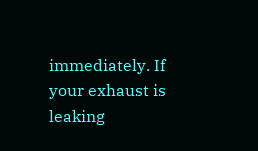immediately. If your exhaust is leaking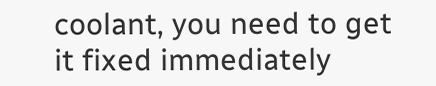coolant, you need to get it fixed immediately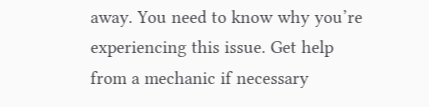away. You need to know why you’re experiencing this issue. Get help from a mechanic if necessary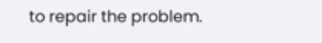to repair the problem.